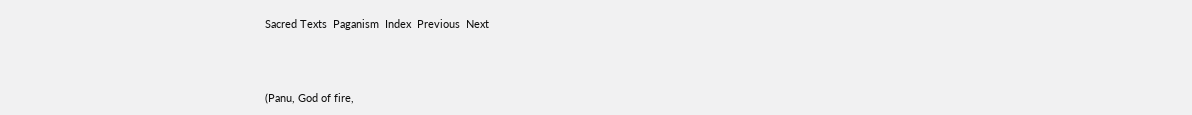Sacred Texts  Paganism  Index  Previous  Next



(Panu, God of fire,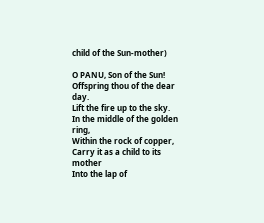child of the Sun-mother)

O PANU, Son of the Sun!
Offspring thou of the dear day.
Lift the fire up to the sky.
In the middle of the golden ring,
Within the rock of copper,
Carry it as a child to its mother
Into the lap of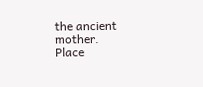the ancient mother.
Place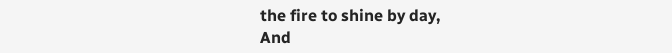the fire to shine by day,
And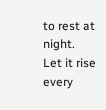to rest at night.
Let it rise every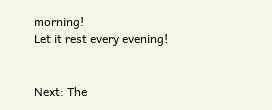morning!
Let it rest every evening!


Next: The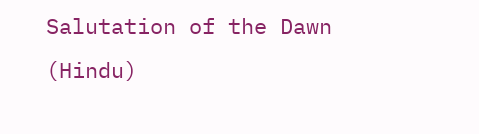Salutation of the Dawn (Hindu)